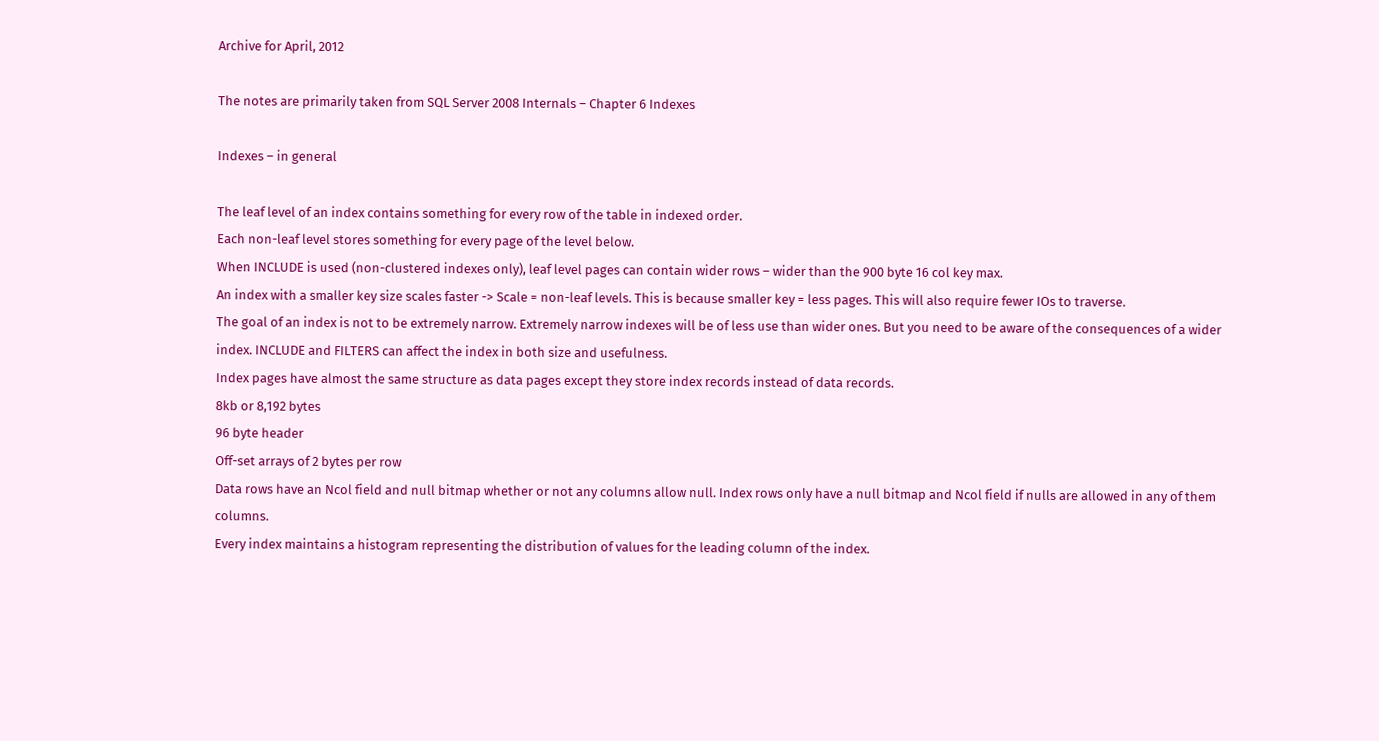Archive for April, 2012

The notes are primarily taken from SQL Server 2008 Internals – Chapter 6 Indexes

Indexes – in general

The leaf level of an index contains something for every row of the table in indexed order.
Each non-leaf level stores something for every page of the level below.
When INCLUDE is used (non-clustered indexes only), leaf level pages can contain wider rows – wider than the 900 byte 16 col key max.
An index with a smaller key size scales faster -> Scale = non-leaf levels. This is because smaller key = less pages. This will also require fewer IOs to traverse.
The goal of an index is not to be extremely narrow. Extremely narrow indexes will be of less use than wider ones. But you need to be aware of the consequences of a wider index. INCLUDE and FILTERS can affect the index in both size and usefulness.
Index pages have almost the same structure as data pages except they store index records instead of data records.
8kb or 8,192 bytes
96 byte header
Off-set arrays of 2 bytes per row
Data rows have an Ncol field and null bitmap whether or not any columns allow null. Index rows only have a null bitmap and Ncol field if nulls are allowed in any of them columns.
Every index maintains a histogram representing the distribution of values for the leading column of the index.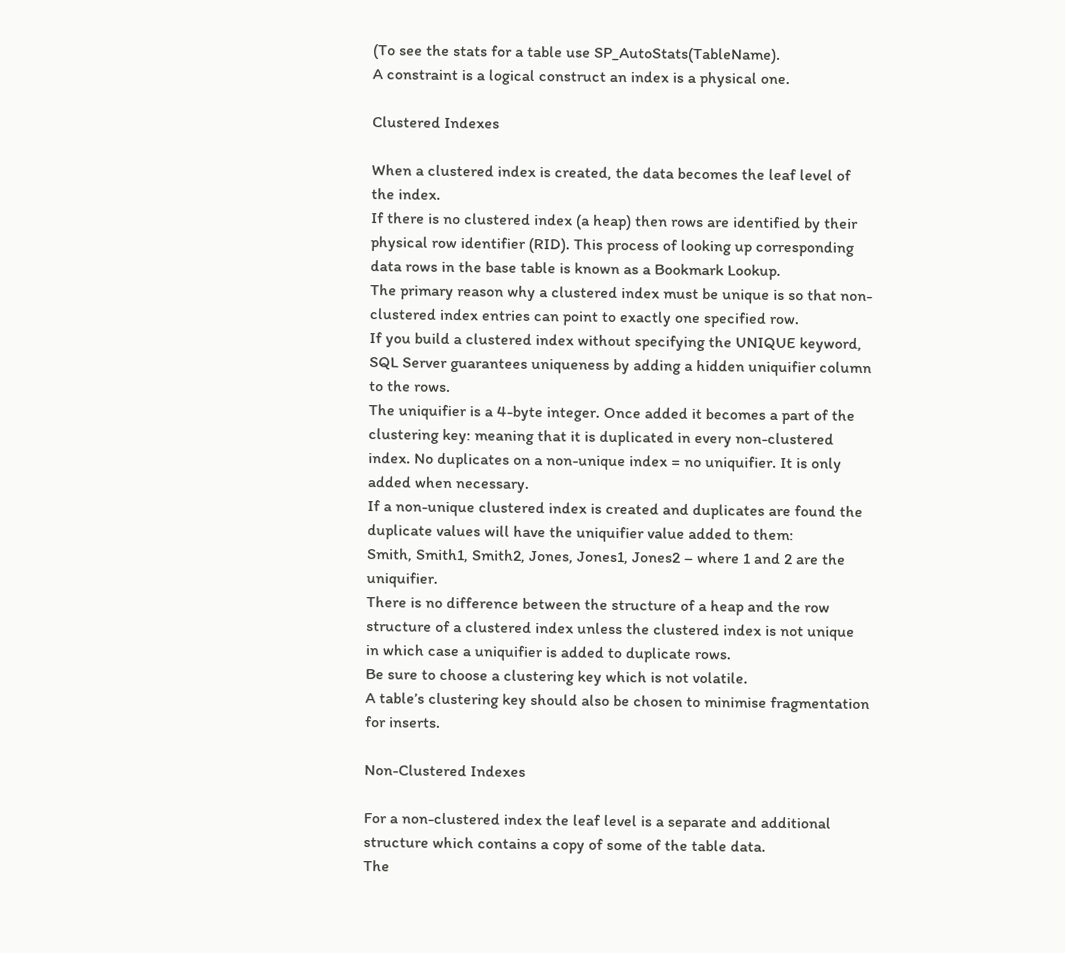(To see the stats for a table use SP_AutoStats(TableName).
A constraint is a logical construct an index is a physical one.

Clustered Indexes

When a clustered index is created, the data becomes the leaf level of the index.
If there is no clustered index (a heap) then rows are identified by their physical row identifier (RID). This process of looking up corresponding data rows in the base table is known as a Bookmark Lookup.
The primary reason why a clustered index must be unique is so that non-clustered index entries can point to exactly one specified row.
If you build a clustered index without specifying the UNIQUE keyword, SQL Server guarantees uniqueness by adding a hidden uniquifier column to the rows.
The uniquifier is a 4-byte integer. Once added it becomes a part of the clustering key: meaning that it is duplicated in every non-clustered index. No duplicates on a non-unique index = no uniquifier. It is only added when necessary.
If a non-unique clustered index is created and duplicates are found the duplicate values will have the uniquifier value added to them:
Smith, Smith1, Smith2, Jones, Jones1, Jones2 – where 1 and 2 are the uniquifier.
There is no difference between the structure of a heap and the row structure of a clustered index unless the clustered index is not unique in which case a uniquifier is added to duplicate rows.
Be sure to choose a clustering key which is not volatile.
A table’s clustering key should also be chosen to minimise fragmentation for inserts.

Non-Clustered Indexes

For a non-clustered index the leaf level is a separate and additional structure which contains a copy of some of the table data.
The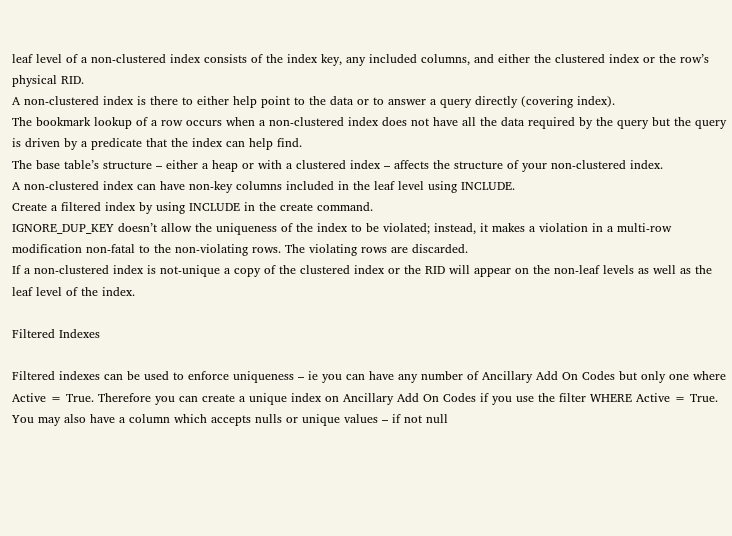leaf level of a non-clustered index consists of the index key, any included columns, and either the clustered index or the row’s physical RID.
A non-clustered index is there to either help point to the data or to answer a query directly (covering index).
The bookmark lookup of a row occurs when a non-clustered index does not have all the data required by the query but the query is driven by a predicate that the index can help find.
The base table’s structure – either a heap or with a clustered index – affects the structure of your non-clustered index.
A non-clustered index can have non-key columns included in the leaf level using INCLUDE.
Create a filtered index by using INCLUDE in the create command.
IGNORE_DUP_KEY doesn’t allow the uniqueness of the index to be violated; instead, it makes a violation in a multi-row modification non-fatal to the non-violating rows. The violating rows are discarded.
If a non-clustered index is not-unique a copy of the clustered index or the RID will appear on the non-leaf levels as well as the leaf level of the index.

Filtered Indexes

Filtered indexes can be used to enforce uniqueness – ie you can have any number of Ancillary Add On Codes but only one where Active = True. Therefore you can create a unique index on Ancillary Add On Codes if you use the filter WHERE Active = True. You may also have a column which accepts nulls or unique values – if not null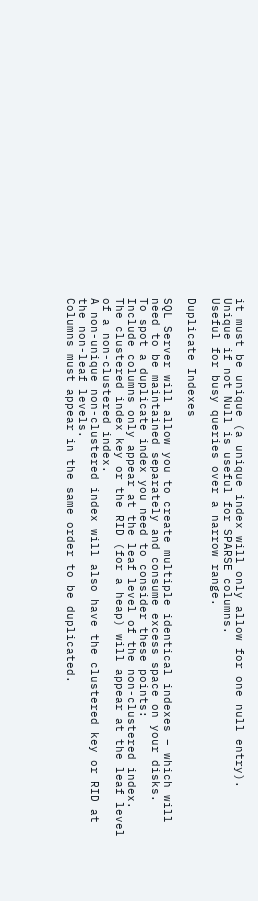it must be unique (a unique index will only allow for one null entry).
Unique if not Null is useful for SPARSE columns.
Useful for busy queries over a narrow range.

Duplicate Indexes

SQL Server will allow you to create multiple identical indexes – which will need to be maintained separately and consume excess space on your disks.
To spot a duplicate index you need to consider these points:
Include columns only appear at the leaf level of the non-clustered index.
The clustered index key or the RID (for a heap) will appear at the leaf level of a non-clustered index.
A non-unique non-clustered index will also have the clustered key or RID at the non-leaf levels.
Columns must appear in the same order to be duplicated.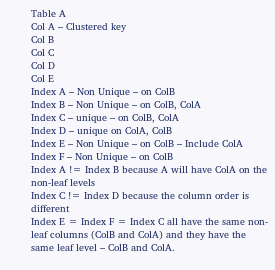Table A
Col A – Clustered key
Col B
Col C
Col D
Col E
Index A – Non Unique – on ColB
Index B – Non Unique – on ColB, ColA
Index C – unique – on ColB, ColA
Index D – unique on ColA, ColB
Index E – Non Unique – on ColB – Include ColA
Index F – Non Unique – on ColB
Index A != Index B because A will have ColA on the non-leaf levels
Index C != Index D because the column order is different
Index E = Index F = Index C all have the same non-leaf columns (ColB and ColA) and they have the same leaf level – ColB and ColA.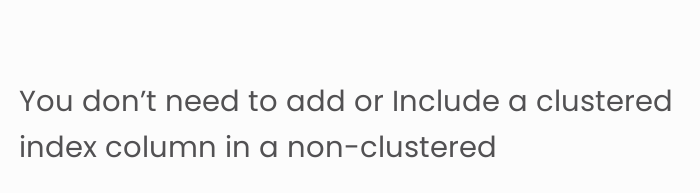You don’t need to add or Include a clustered index column in a non-clustered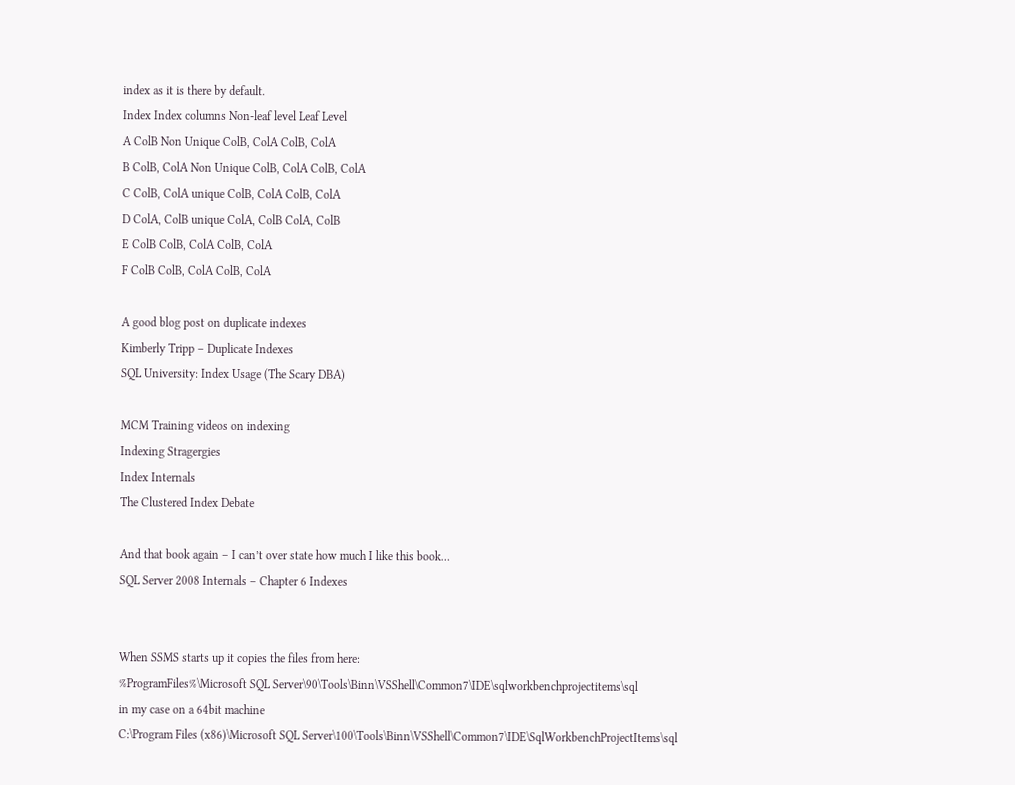index as it is there by default.
Index Index columns Non-leaf level Leaf Level
A ColB Non Unique ColB, ColA ColB, ColA
B ColB, ColA Non Unique ColB, ColA ColB, ColA
C ColB, ColA unique ColB, ColA ColB, ColA
D ColA, ColB unique ColA, ColB ColA, ColB
E ColB ColB, ColA ColB, ColA
F ColB ColB, ColA ColB, ColA

A good blog post on duplicate indexes
Kimberly Tripp – Duplicate Indexes
SQL University: Index Usage (The Scary DBA)

MCM Training videos on indexing
Indexing Stragergies
Index Internals
The Clustered Index Debate

And that book again – I can’t over state how much I like this book…
SQL Server 2008 Internals – Chapter 6 Indexes


When SSMS starts up it copies the files from here:
%ProgramFiles%\Microsoft SQL Server\90\Tools\Binn\VSShell\Common7\IDE\sqlworkbenchprojectitems\sql
in my case on a 64bit machine
C:\Program Files (x86)\Microsoft SQL Server\100\Tools\Binn\VSShell\Common7\IDE\SqlWorkbenchProjectItems\sql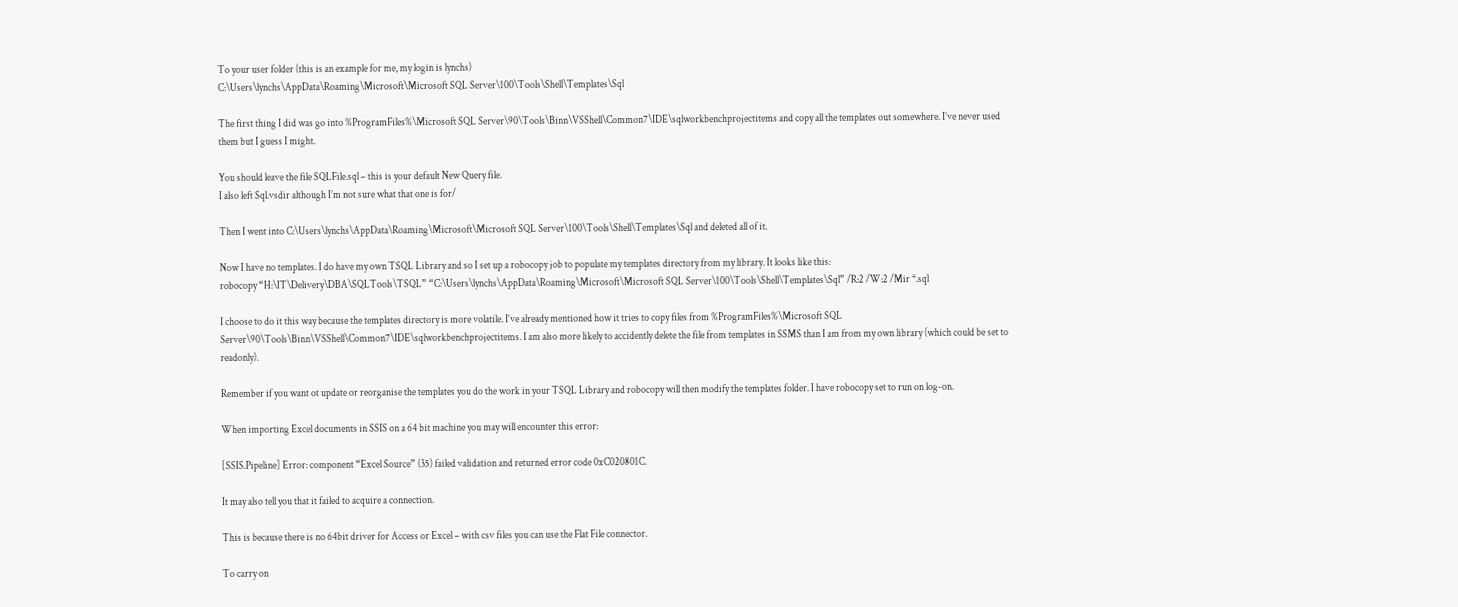To your user folder (this is an example for me, my login is lynchs)
C:\Users\lynchs\AppData\Roaming\Microsoft\Microsoft SQL Server\100\Tools\Shell\Templates\Sql

The first thing I did was go into %ProgramFiles%\Microsoft SQL Server\90\Tools\Binn\VSShell\Common7\IDE\sqlworkbenchprojectitems and copy all the templates out somewhere. I’ve never used them but I guess I might.

You should leave the file SQLFile.sql – this is your default New Query file.
I also left Sql.vsdir although I’m not sure what that one is for/

Then I went into C:\Users\lynchs\AppData\Roaming\Microsoft\Microsoft SQL Server\100\Tools\Shell\Templates\Sql and deleted all of it.

Now I have no templates. I do have my own TSQL Library and so I set up a robocopy job to populate my templates directory from my library. It looks like this:
robocopy “H:\IT\Delivery\DBA\SQLTools\TSQL” “C:\Users\lynchs\AppData\Roaming\Microsoft\Microsoft SQL Server\100\Tools\Shell\Templates\Sql” /R:2 /W:2 /Mir *.sql

I choose to do it this way because the templates directory is more volatile. I’ve already mentioned how it tries to copy files from %ProgramFiles%\Microsoft SQL Server\90\Tools\Binn\VSShell\Common7\IDE\sqlworkbenchprojectitems. I am also more likely to accidently delete the file from templates in SSMS than I am from my own library (which could be set to readonly).

Remember if you want ot update or reorganise the templates you do the work in your TSQL Library and robocopy will then modify the templates folder. I have robocopy set to run on log-on.

When importing Excel documents in SSIS on a 64 bit machine you may will encounter this error:

[SSIS.Pipeline] Error: component “Excel Source” (35) failed validation and returned error code 0xC020801C.

It may also tell you that it failed to acquire a connection.

This is because there is no 64bit driver for Access or Excel – with csv files you can use the Flat File connector.

To carry on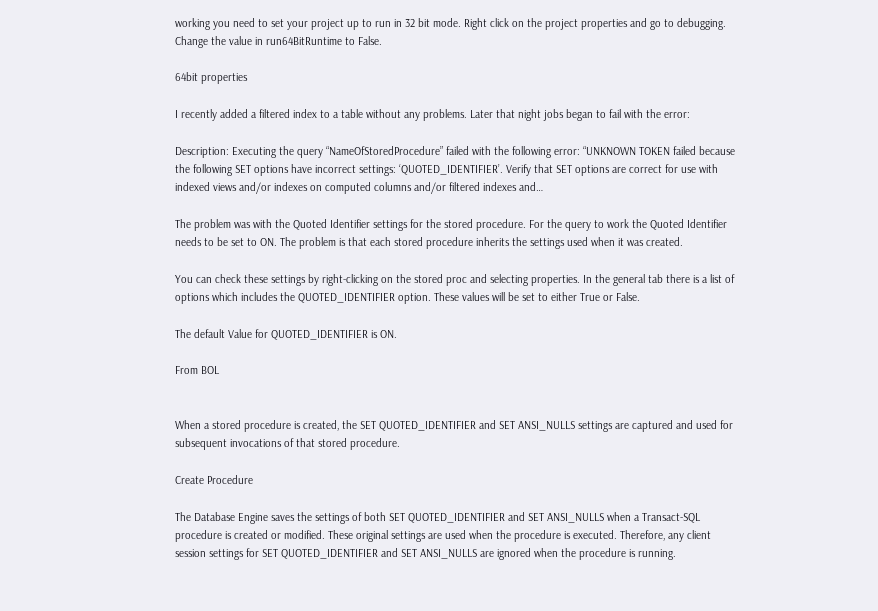working you need to set your project up to run in 32 bit mode. Right click on the project properties and go to debugging. Change the value in run64BitRuntime to False.

64bit properties

I recently added a filtered index to a table without any problems. Later that night jobs began to fail with the error:

Description: Executing the query “NameOfStoredProcedure” failed with the following error: “UNKNOWN TOKEN failed because the following SET options have incorrect settings: ‘QUOTED_IDENTIFIER’. Verify that SET options are correct for use with indexed views and/or indexes on computed columns and/or filtered indexes and…

The problem was with the Quoted Identifier settings for the stored procedure. For the query to work the Quoted Identifier needs to be set to ON. The problem is that each stored procedure inherits the settings used when it was created.

You can check these settings by right-clicking on the stored proc and selecting properties. In the general tab there is a list of options which includes the QUOTED_IDENTIFIER option. These values will be set to either True or False.

The default Value for QUOTED_IDENTIFIER is ON.

From BOL


When a stored procedure is created, the SET QUOTED_IDENTIFIER and SET ANSI_NULLS settings are captured and used for subsequent invocations of that stored procedure.

Create Procedure

The Database Engine saves the settings of both SET QUOTED_IDENTIFIER and SET ANSI_NULLS when a Transact-SQL procedure is created or modified. These original settings are used when the procedure is executed. Therefore, any client session settings for SET QUOTED_IDENTIFIER and SET ANSI_NULLS are ignored when the procedure is running.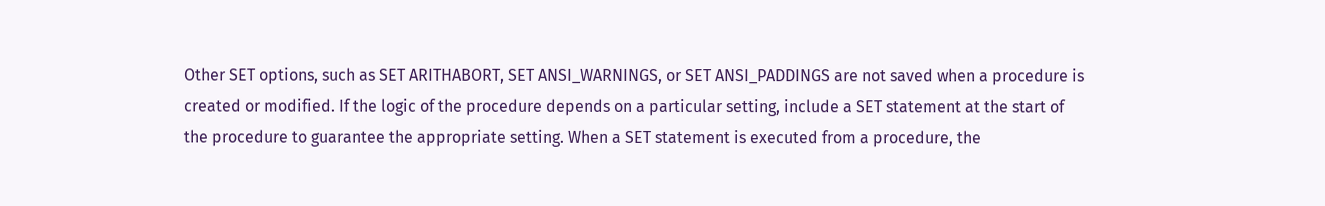Other SET options, such as SET ARITHABORT, SET ANSI_WARNINGS, or SET ANSI_PADDINGS are not saved when a procedure is created or modified. If the logic of the procedure depends on a particular setting, include a SET statement at the start of the procedure to guarantee the appropriate setting. When a SET statement is executed from a procedure, the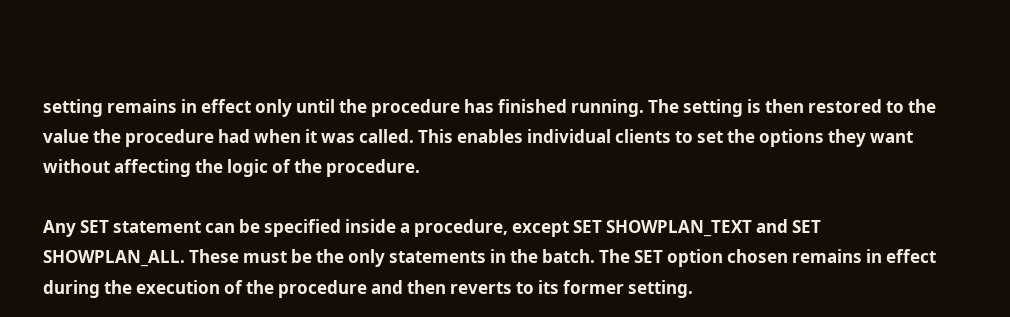setting remains in effect only until the procedure has finished running. The setting is then restored to the value the procedure had when it was called. This enables individual clients to set the options they want without affecting the logic of the procedure.

Any SET statement can be specified inside a procedure, except SET SHOWPLAN_TEXT and SET SHOWPLAN_ALL. These must be the only statements in the batch. The SET option chosen remains in effect during the execution of the procedure and then reverts to its former setting.